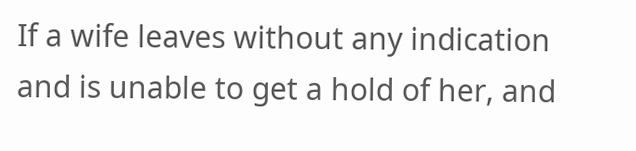If a wife leaves without any indication and is unable to get a hold of her, and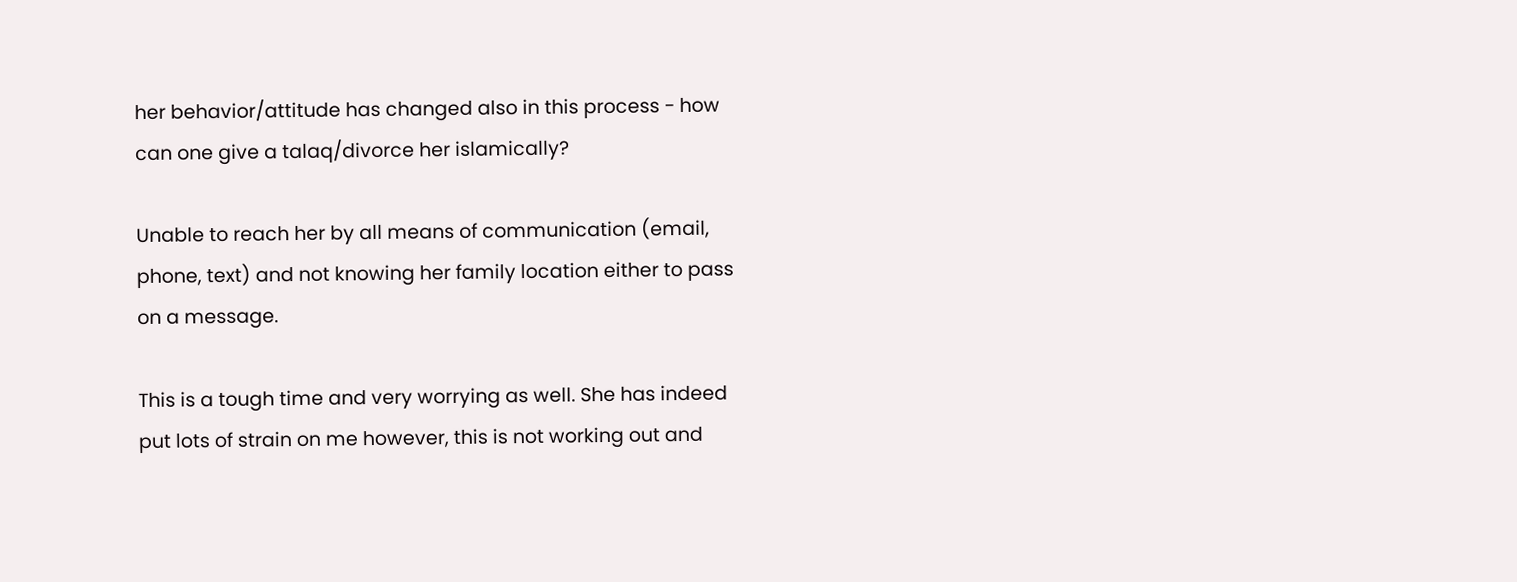her behavior/attitude has changed also in this process - how can one give a talaq/divorce her islamically?

Unable to reach her by all means of communication (email, phone, text) and not knowing her family location either to pass on a message.

This is a tough time and very worrying as well. She has indeed put lots of strain on me however, this is not working out and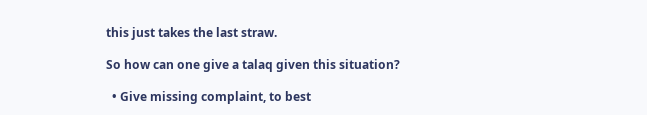this just takes the last straw.

So how can one give a talaq given this situation?

  • Give missing complaint, to best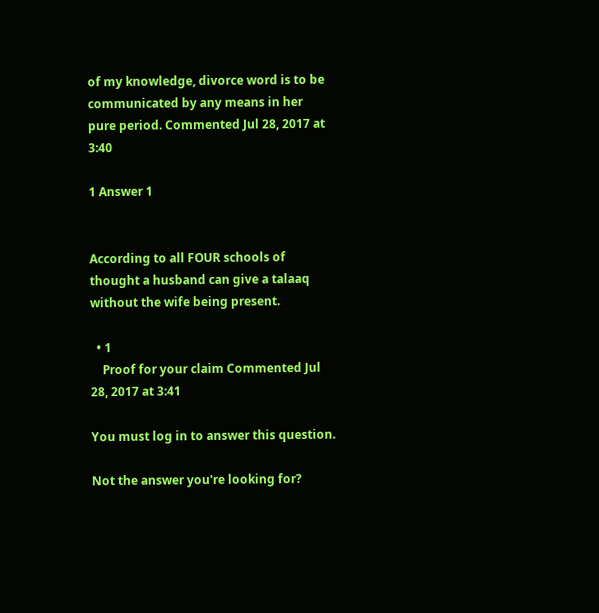of my knowledge, divorce word is to be communicated by any means in her pure period. Commented Jul 28, 2017 at 3:40

1 Answer 1


According to all FOUR schools of thought a husband can give a talaaq without the wife being present.

  • 1
    Proof for your claim Commented Jul 28, 2017 at 3:41

You must log in to answer this question.

Not the answer you're looking for?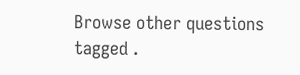Browse other questions tagged .